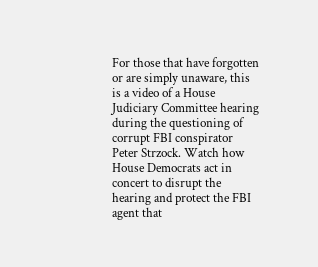For those that have forgotten or are simply unaware, this is a video of a House Judiciary Committee hearing during the questioning of corrupt FBI conspirator Peter Strzock. Watch how House Democrats act in concert to disrupt the hearing and protect the FBI agent that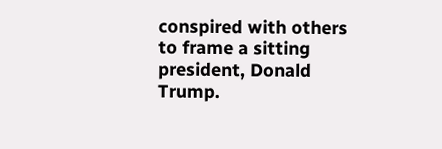conspired with others to frame a sitting president, Donald Trump.